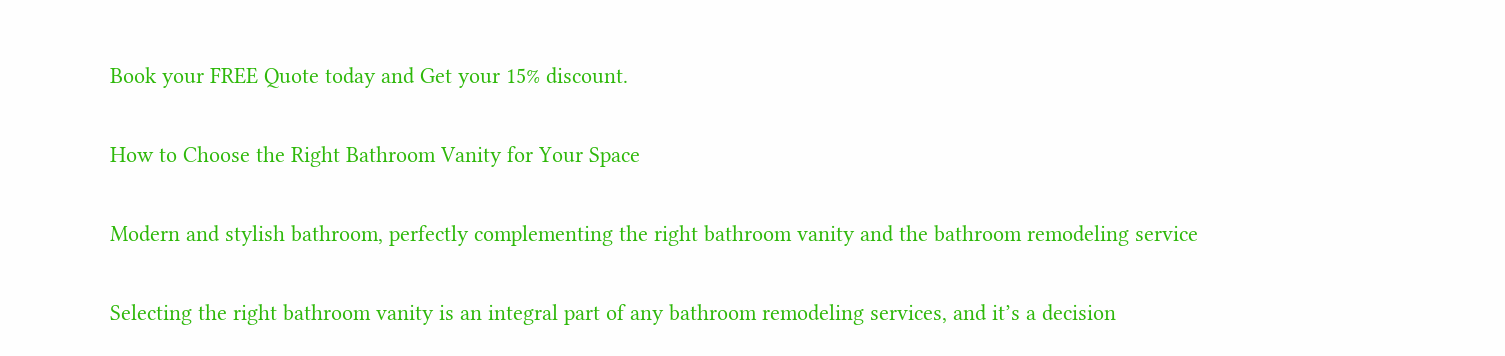Book your FREE Quote today and Get your 15% discount.

How to Choose the Right Bathroom Vanity for Your Space

Modern and stylish bathroom, perfectly complementing the right bathroom vanity and the bathroom remodeling service

Selecting the right bathroom vanity is an integral part of any bathroom remodeling services, and it’s a decision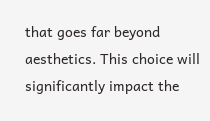that goes far beyond aesthetics. This choice will significantly impact the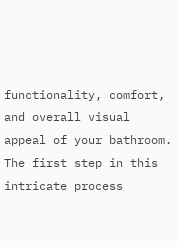functionality, comfort, and overall visual appeal of your bathroom. The first step in this intricate process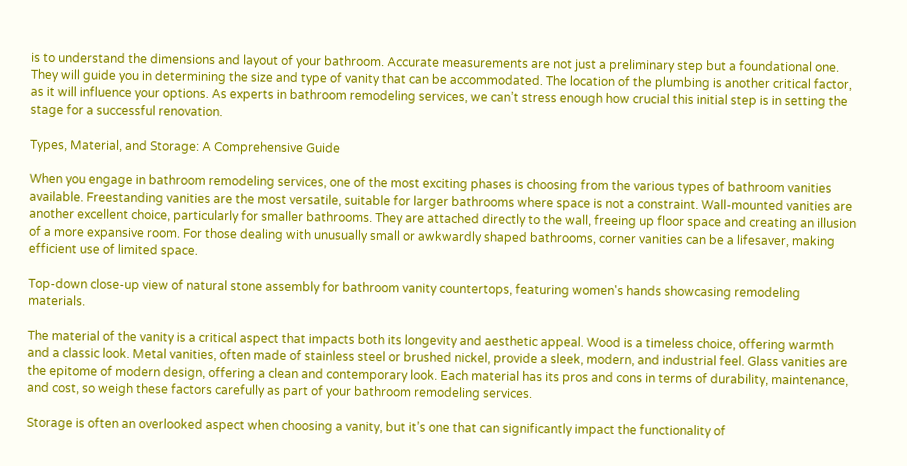is to understand the dimensions and layout of your bathroom. Accurate measurements are not just a preliminary step but a foundational one. They will guide you in determining the size and type of vanity that can be accommodated. The location of the plumbing is another critical factor, as it will influence your options. As experts in bathroom remodeling services, we can’t stress enough how crucial this initial step is in setting the stage for a successful renovation.

Types, Material, and Storage: A Comprehensive Guide

When you engage in bathroom remodeling services, one of the most exciting phases is choosing from the various types of bathroom vanities available. Freestanding vanities are the most versatile, suitable for larger bathrooms where space is not a constraint. Wall-mounted vanities are another excellent choice, particularly for smaller bathrooms. They are attached directly to the wall, freeing up floor space and creating an illusion of a more expansive room. For those dealing with unusually small or awkwardly shaped bathrooms, corner vanities can be a lifesaver, making efficient use of limited space.

Top-down close-up view of natural stone assembly for bathroom vanity countertops, featuring women's hands showcasing remodeling materials.

The material of the vanity is a critical aspect that impacts both its longevity and aesthetic appeal. Wood is a timeless choice, offering warmth and a classic look. Metal vanities, often made of stainless steel or brushed nickel, provide a sleek, modern, and industrial feel. Glass vanities are the epitome of modern design, offering a clean and contemporary look. Each material has its pros and cons in terms of durability, maintenance, and cost, so weigh these factors carefully as part of your bathroom remodeling services.

Storage is often an overlooked aspect when choosing a vanity, but it’s one that can significantly impact the functionality of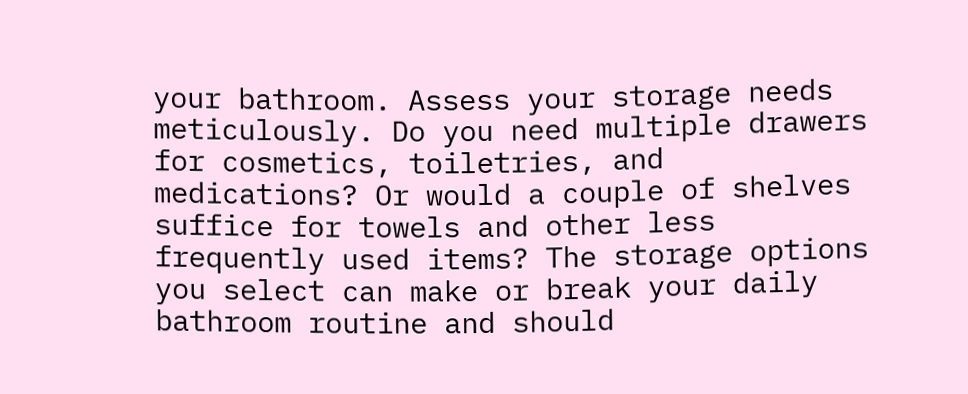your bathroom. Assess your storage needs meticulously. Do you need multiple drawers for cosmetics, toiletries, and medications? Or would a couple of shelves suffice for towels and other less frequently used items? The storage options you select can make or break your daily bathroom routine and should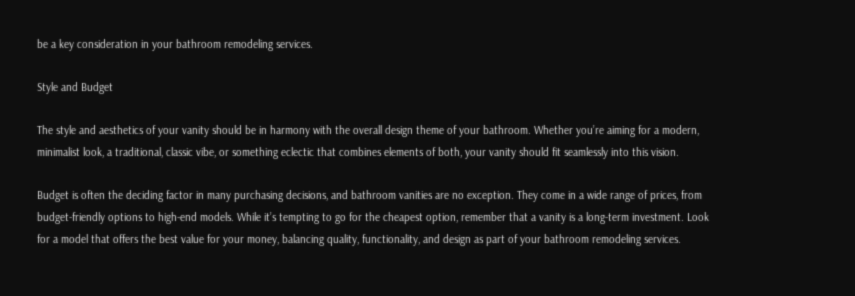be a key consideration in your bathroom remodeling services.

Style and Budget

The style and aesthetics of your vanity should be in harmony with the overall design theme of your bathroom. Whether you’re aiming for a modern, minimalist look, a traditional, classic vibe, or something eclectic that combines elements of both, your vanity should fit seamlessly into this vision.

Budget is often the deciding factor in many purchasing decisions, and bathroom vanities are no exception. They come in a wide range of prices, from budget-friendly options to high-end models. While it’s tempting to go for the cheapest option, remember that a vanity is a long-term investment. Look for a model that offers the best value for your money, balancing quality, functionality, and design as part of your bathroom remodeling services.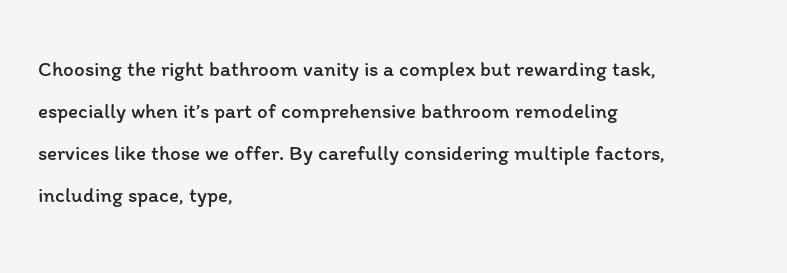Choosing the right bathroom vanity is a complex but rewarding task, especially when it’s part of comprehensive bathroom remodeling services like those we offer. By carefully considering multiple factors, including space, type,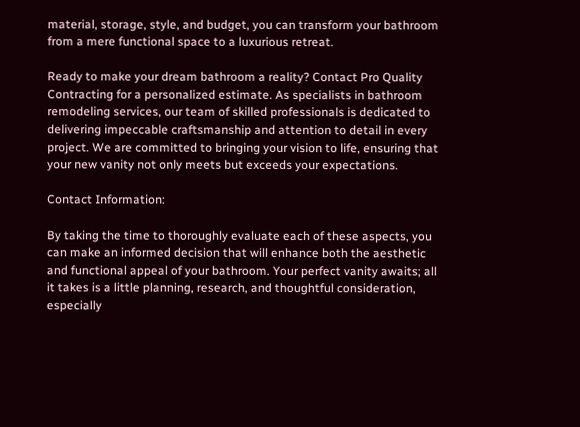material, storage, style, and budget, you can transform your bathroom from a mere functional space to a luxurious retreat.

Ready to make your dream bathroom a reality? Contact Pro Quality Contracting for a personalized estimate. As specialists in bathroom remodeling services, our team of skilled professionals is dedicated to delivering impeccable craftsmanship and attention to detail in every project. We are committed to bringing your vision to life, ensuring that your new vanity not only meets but exceeds your expectations.

Contact Information:

By taking the time to thoroughly evaluate each of these aspects, you can make an informed decision that will enhance both the aesthetic and functional appeal of your bathroom. Your perfect vanity awaits; all it takes is a little planning, research, and thoughtful consideration, especially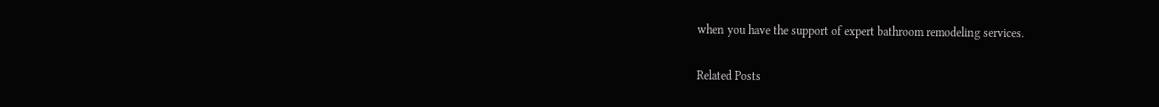when you have the support of expert bathroom remodeling services.

Related Posts